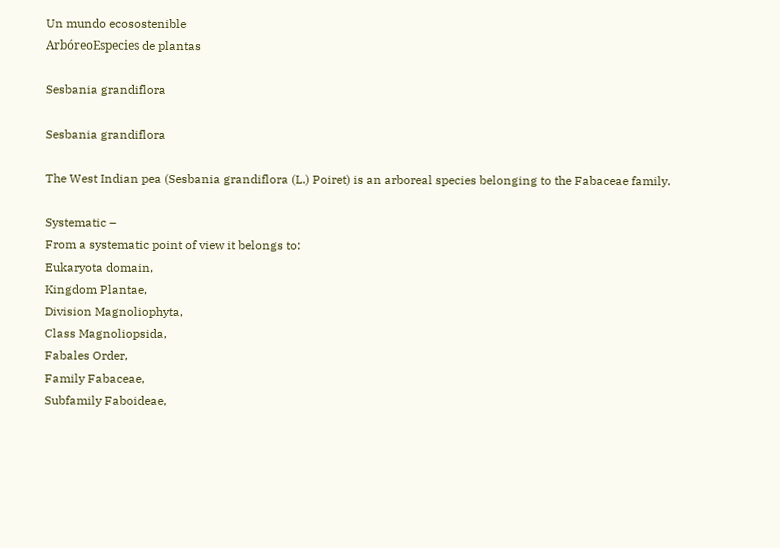Un mundo ecosostenible
ArbóreoEspecies de plantas

Sesbania grandiflora

Sesbania grandiflora

The West Indian pea (Sesbania grandiflora (L.) Poiret) is an arboreal species belonging to the Fabaceae family.

Systematic –
From a systematic point of view it belongs to:
Eukaryota domain,
Kingdom Plantae,
Division Magnoliophyta,
Class Magnoliopsida,
Fabales Order,
Family Fabaceae,
Subfamily Faboideae,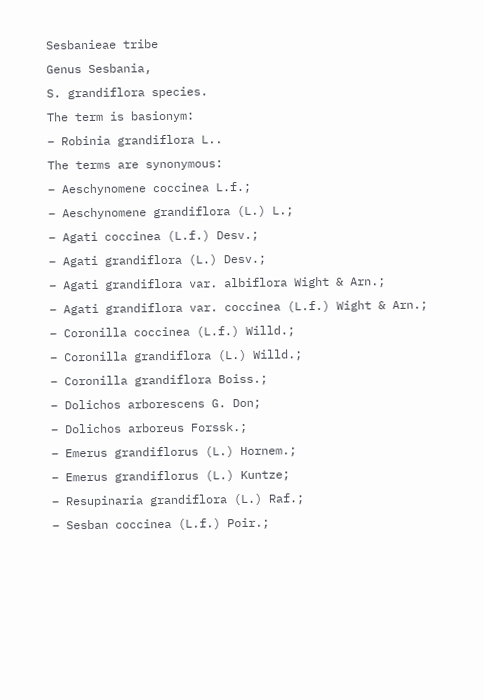Sesbanieae tribe
Genus Sesbania,
S. grandiflora species.
The term is basionym:
– Robinia grandiflora L..
The terms are synonymous:
– Aeschynomene coccinea L.f.;
– Aeschynomene grandiflora (L.) L.;
– Agati coccinea (L.f.) Desv.;
– Agati grandiflora (L.) Desv.;
– Agati grandiflora var. albiflora Wight & Arn.;
– Agati grandiflora var. coccinea (L.f.) Wight & Arn.;
– Coronilla coccinea (L.f.) Willd.;
– Coronilla grandiflora (L.) Willd.;
– Coronilla grandiflora Boiss.;
– Dolichos arborescens G. Don;
– Dolichos arboreus Forssk.;
– Emerus grandiflorus (L.) Hornem.;
– Emerus grandiflorus (L.) Kuntze;
– Resupinaria grandiflora (L.) Raf.;
– Sesban coccinea (L.f.) Poir.;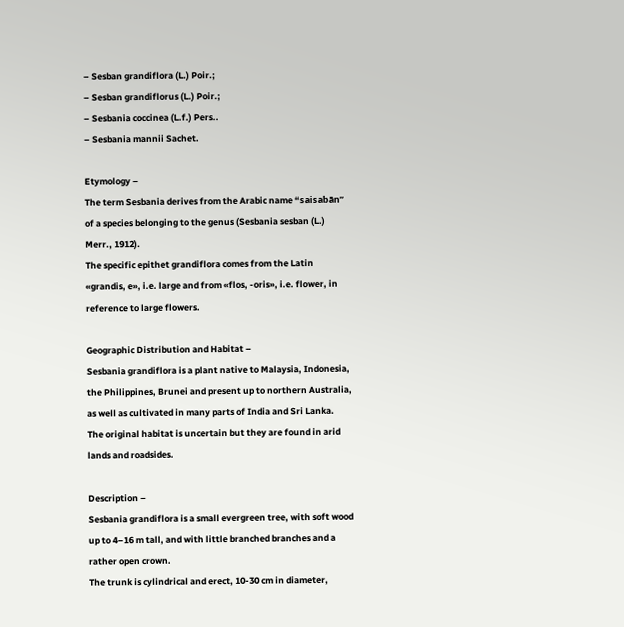– Sesban grandiflora (L.) Poir.;
– Sesban grandiflorus (L.) Poir.;
– Sesbania coccinea (L.f.) Pers..
– Sesbania mannii Sachet.

Etymology –
The term Sesbania derives from the Arabic name “saisabān” of a species belonging to the genus (Sesbania sesban (L.) Merr., 1912).
The specific epithet grandiflora comes from the Latin «grandis, e», i.e. large and from «flos, -oris», i.e. flower, in reference to large flowers.

Geographic Distribution and Habitat –
Sesbania grandiflora is a plant native to Malaysia, Indonesia, the Philippines, Brunei and present up to northern Australia, as well as cultivated in many parts of India and Sri Lanka.
The original habitat is uncertain but they are found in arid lands and roadsides.

Description –
Sesbania grandiflora is a small evergreen tree, with soft wood up to 4–16 m tall, and with little branched branches and a rather open crown.
The trunk is cylindrical and erect, 10-30 cm in diameter,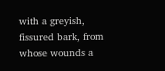with a greyish, fissured bark, from whose wounds a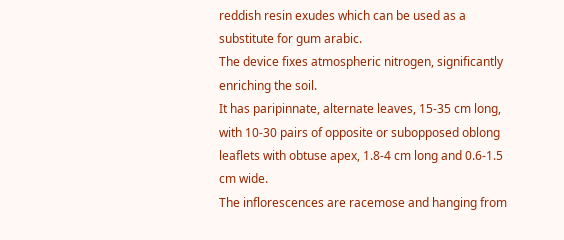reddish resin exudes which can be used as a substitute for gum arabic.
The device fixes atmospheric nitrogen, significantly enriching the soil.
It has paripinnate, alternate leaves, 15-35 cm long, with 10-30 pairs of opposite or subopposed oblong leaflets with obtuse apex, 1.8-4 cm long and 0.6-1.5 cm wide.
The inflorescences are racemose and hanging from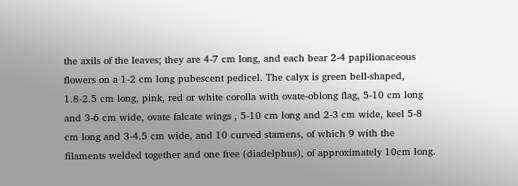the axils of the leaves; they are 4-7 cm long, and each bear 2-4 papilionaceous flowers on a 1-2 cm long pubescent pedicel. The calyx is green bell-shaped, 1.8-2.5 cm long, pink, red or white corolla with ovate-oblong flag, 5-10 cm long and 3-6 cm wide, ovate falcate wings , 5-10 cm long and 2-3 cm wide, keel 5-8 cm long and 3-4.5 cm wide, and 10 curved stamens, of which 9 with the filaments welded together and one free (diadelphus), of approximately 10cm long.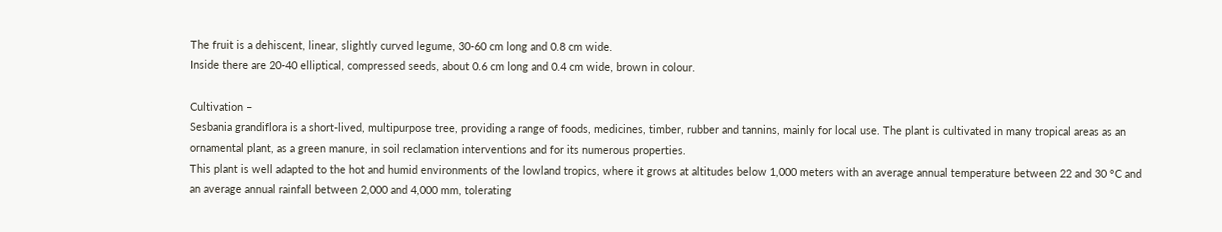The fruit is a dehiscent, linear, slightly curved legume, 30-60 cm long and 0.8 cm wide.
Inside there are 20-40 elliptical, compressed seeds, about 0.6 cm long and 0.4 cm wide, brown in colour.

Cultivation –
Sesbania grandiflora is a short-lived, multipurpose tree, providing a range of foods, medicines, timber, rubber and tannins, mainly for local use. The plant is cultivated in many tropical areas as an ornamental plant, as a green manure, in soil reclamation interventions and for its numerous properties.
This plant is well adapted to the hot and humid environments of the lowland tropics, where it grows at altitudes below 1,000 meters with an average annual temperature between 22 and 30 °C and an average annual rainfall between 2,000 and 4,000 mm, tolerating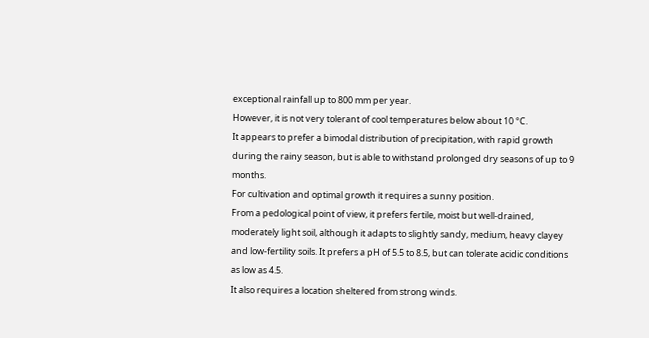exceptional rainfall up to 800 mm per year.
However, it is not very tolerant of cool temperatures below about 10 °C.
It appears to prefer a bimodal distribution of precipitation, with rapid growth during the rainy season, but is able to withstand prolonged dry seasons of up to 9 months.
For cultivation and optimal growth it requires a sunny position.
From a pedological point of view, it prefers fertile, moist but well-drained, moderately light soil, although it adapts to slightly sandy, medium, heavy clayey and low-fertility soils. It prefers a pH of 5.5 to 8.5, but can tolerate acidic conditions as low as 4.5.
It also requires a location sheltered from strong winds.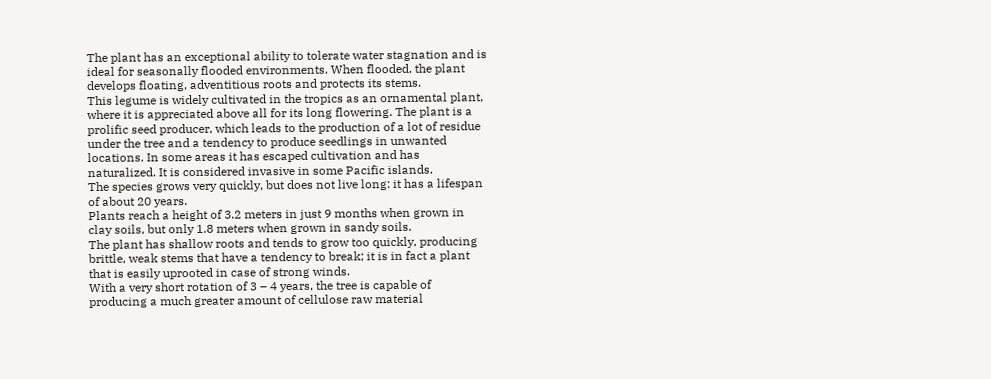The plant has an exceptional ability to tolerate water stagnation and is ideal for seasonally flooded environments. When flooded, the plant develops floating, adventitious roots and protects its stems.
This legume is widely cultivated in the tropics as an ornamental plant, where it is appreciated above all for its long flowering. The plant is a prolific seed producer, which leads to the production of a lot of residue under the tree and a tendency to produce seedlings in unwanted locations. In some areas it has escaped cultivation and has naturalized. It is considered invasive in some Pacific islands.
The species grows very quickly, but does not live long: it has a lifespan of about 20 years.
Plants reach a height of 3.2 meters in just 9 months when grown in clay soils, but only 1.8 meters when grown in sandy soils.
The plant has shallow roots and tends to grow too quickly, producing brittle, weak stems that have a tendency to break; it is in fact a plant that is easily uprooted in case of strong winds.
With a very short rotation of 3 – 4 years, the tree is capable of producing a much greater amount of cellulose raw material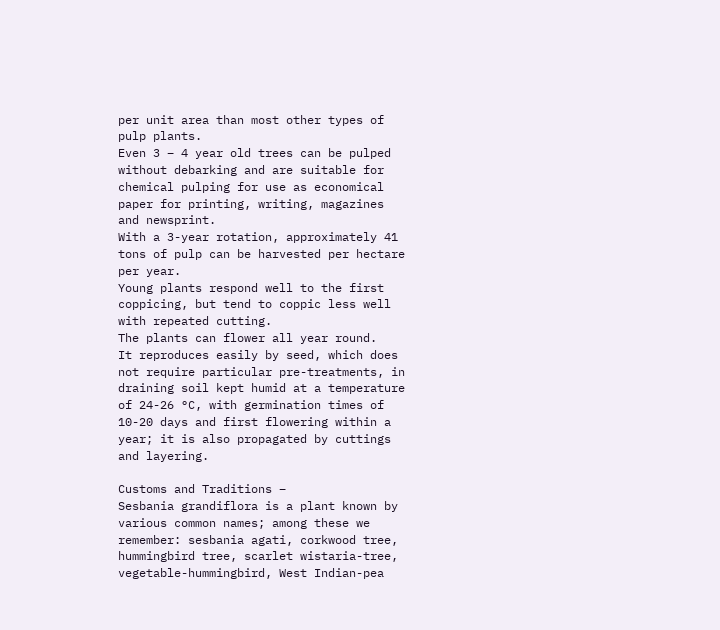per unit area than most other types of pulp plants.
Even 3 – 4 year old trees can be pulped without debarking and are suitable for chemical pulping for use as economical paper for printing, writing, magazines and newsprint.
With a 3-year rotation, approximately 41 tons of pulp can be harvested per hectare per year.
Young plants respond well to the first coppicing, but tend to coppic less well with repeated cutting.
The plants can flower all year round.
It reproduces easily by seed, which does not require particular pre-treatments, in draining soil kept humid at a temperature of 24-26 °C, with germination times of 10-20 days and first flowering within a year; it is also propagated by cuttings and layering.

Customs and Traditions –
Sesbania grandiflora is a plant known by various common names; among these we remember: sesbania agati, corkwood tree, hummingbird tree, scarlet wistaria-tree, vegetable-hummingbird, West Indian-pea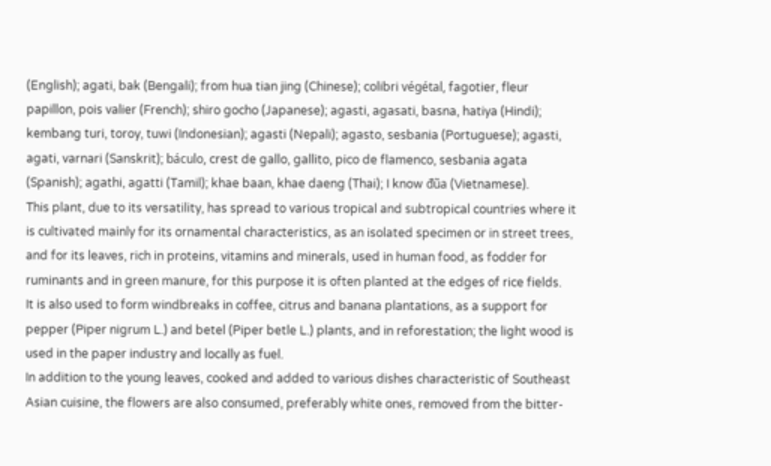(English); agati, bak (Bengali); from hua tian jing (Chinese); colibri végétal, fagotier, fleur papillon, pois valier (French); shiro gocho (Japanese); agasti, agasati, basna, hatiya (Hindi); kembang turi, toroy, tuwi (Indonesian); agasti (Nepali); agasto, sesbania (Portuguese); agasti, agati, varnari (Sanskrit); báculo, crest de gallo, gallito, pico de flamenco, sesbania agata (Spanish); agathi, agatti (Tamil); khae baan, khae daeng (Thai); I know đũa (Vietnamese).
This plant, due to its versatility, has spread to various tropical and subtropical countries where it is cultivated mainly for its ornamental characteristics, as an isolated specimen or in street trees, and for its leaves, rich in proteins, vitamins and minerals, used in human food, as fodder for ruminants and in green manure, for this purpose it is often planted at the edges of rice fields.
It is also used to form windbreaks in coffee, citrus and banana plantations, as a support for pepper (Piper nigrum L.) and betel (Piper betle L.) plants, and in reforestation; the light wood is used in the paper industry and locally as fuel.
In addition to the young leaves, cooked and added to various dishes characteristic of Southeast Asian cuisine, the flowers are also consumed, preferably white ones, removed from the bitter-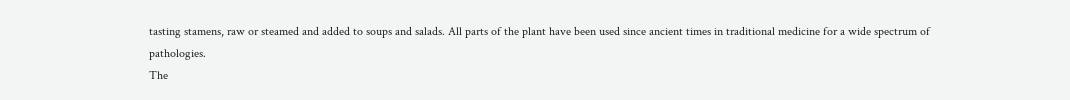tasting stamens, raw or steamed and added to soups and salads. All parts of the plant have been used since ancient times in traditional medicine for a wide spectrum of pathologies.
The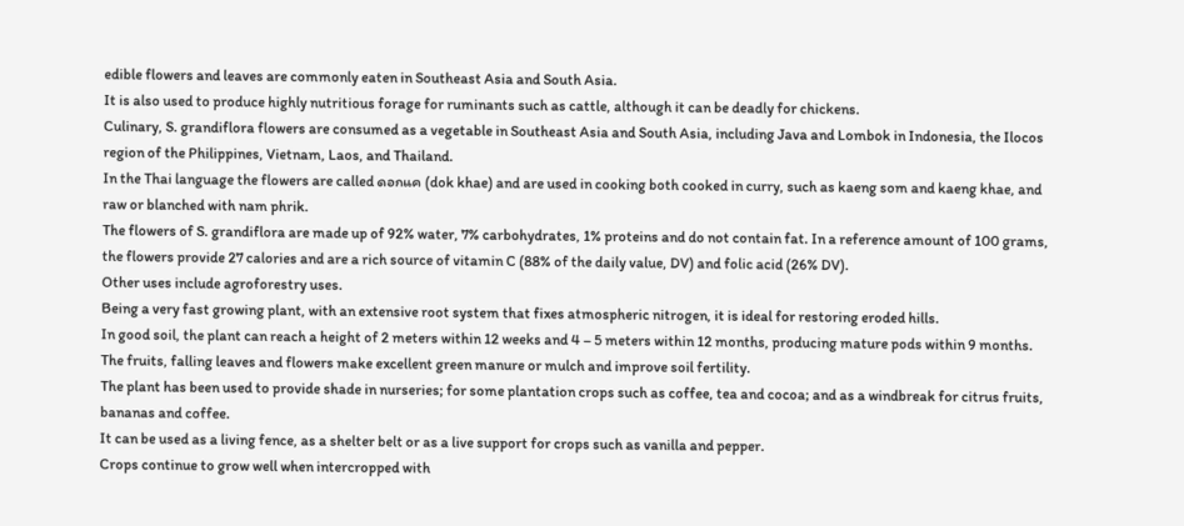edible flowers and leaves are commonly eaten in Southeast Asia and South Asia.
It is also used to produce highly nutritious forage for ruminants such as cattle, although it can be deadly for chickens.
Culinary, S. grandiflora flowers are consumed as a vegetable in Southeast Asia and South Asia, including Java and Lombok in Indonesia, the Ilocos region of the Philippines, Vietnam, Laos, and Thailand.
In the Thai language the flowers are called ดอกแค (dok khae) and are used in cooking both cooked in curry, such as kaeng som and kaeng khae, and raw or blanched with nam phrik.
The flowers of S. grandiflora are made up of 92% water, 7% carbohydrates, 1% proteins and do not contain fat. In a reference amount of 100 grams, the flowers provide 27 calories and are a rich source of vitamin C (88% of the daily value, DV) and folic acid (26% DV).
Other uses include agroforestry uses.
Being a very fast growing plant, with an extensive root system that fixes atmospheric nitrogen, it is ideal for restoring eroded hills.
In good soil, the plant can reach a height of 2 meters within 12 weeks and 4 – 5 meters within 12 months, producing mature pods within 9 months.
The fruits, falling leaves and flowers make excellent green manure or mulch and improve soil fertility.
The plant has been used to provide shade in nurseries; for some plantation crops such as coffee, tea and cocoa; and as a windbreak for citrus fruits, bananas and coffee.
It can be used as a living fence, as a shelter belt or as a live support for crops such as vanilla and pepper.
Crops continue to grow well when intercropped with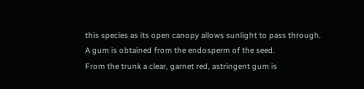this species as its open canopy allows sunlight to pass through.
A gum is obtained from the endosperm of the seed.
From the trunk a clear, garnet red, astringent gum is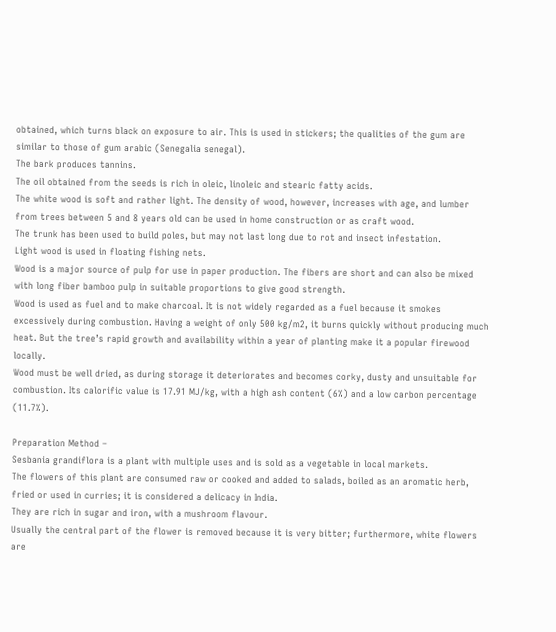obtained, which turns black on exposure to air. This is used in stickers; the qualities of the gum are similar to those of gum arabic (Senegalia senegal).
The bark produces tannins.
The oil obtained from the seeds is rich in oleic, linoleic and stearic fatty acids.
The white wood is soft and rather light. The density of wood, however, increases with age, and lumber from trees between 5 and 8 years old can be used in home construction or as craft wood.
The trunk has been used to build poles, but may not last long due to rot and insect infestation.
Light wood is used in floating fishing nets.
Wood is a major source of pulp for use in paper production. The fibers are short and can also be mixed with long fiber bamboo pulp in suitable proportions to give good strength.
Wood is used as fuel and to make charcoal. It is not widely regarded as a fuel because it smokes excessively during combustion. Having a weight of only 500 kg/m2, it burns quickly without producing much heat. But the tree’s rapid growth and availability within a year of planting make it a popular firewood locally.
Wood must be well dried, as during storage it deteriorates and becomes corky, dusty and unsuitable for combustion. Its calorific value is 17.91 MJ/kg, with a high ash content (6%) and a low carbon percentage (11.7%).

Preparation Method –
Sesbania grandiflora is a plant with multiple uses and is sold as a vegetable in local markets.
The flowers of this plant are consumed raw or cooked and added to salads, boiled as an aromatic herb, fried or used in curries; it is considered a delicacy in India.
They are rich in sugar and iron, with a mushroom flavour.
Usually the central part of the flower is removed because it is very bitter; furthermore, white flowers are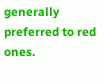generally preferred to red ones.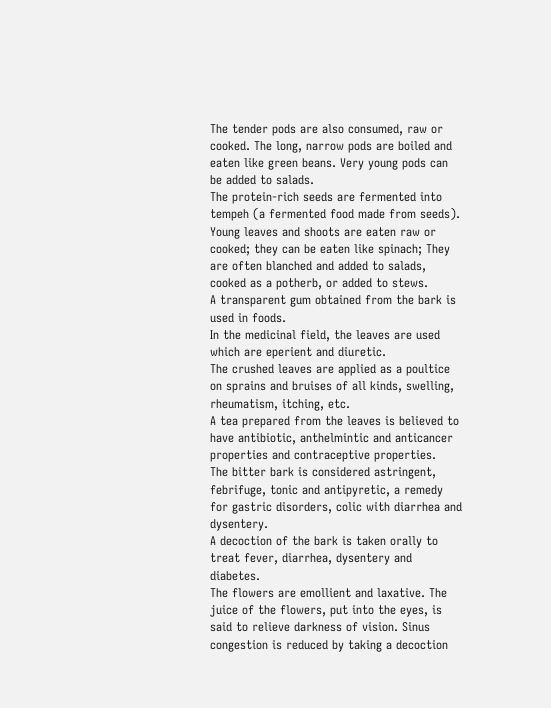The tender pods are also consumed, raw or cooked. The long, narrow pods are boiled and eaten like green beans. Very young pods can be added to salads.
The protein-rich seeds are fermented into tempeh (a fermented food made from seeds).
Young leaves and shoots are eaten raw or cooked; they can be eaten like spinach; They are often blanched and added to salads, cooked as a potherb, or added to stews.
A transparent gum obtained from the bark is used in foods.
In the medicinal field, the leaves are used which are eperient and diuretic.
The crushed leaves are applied as a poultice on sprains and bruises of all kinds, swelling, rheumatism, itching, etc.
A tea prepared from the leaves is believed to have antibiotic, anthelmintic and anticancer properties and contraceptive properties.
The bitter bark is considered astringent, febrifuge, tonic and antipyretic, a remedy for gastric disorders, colic with diarrhea and dysentery.
A decoction of the bark is taken orally to treat fever, diarrhea, dysentery and diabetes.
The flowers are emollient and laxative. The juice of the flowers, put into the eyes, is said to relieve darkness of vision. Sinus congestion is reduced by taking a decoction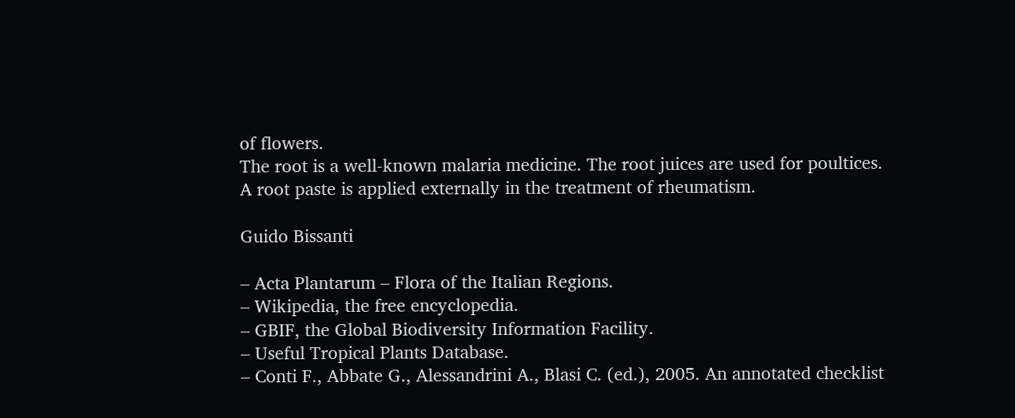of flowers.
The root is a well-known malaria medicine. The root juices are used for poultices.
A root paste is applied externally in the treatment of rheumatism.

Guido Bissanti

– Acta Plantarum – Flora of the Italian Regions.
– Wikipedia, the free encyclopedia.
– GBIF, the Global Biodiversity Information Facility.
– Useful Tropical Plants Database.
– Conti F., Abbate G., Alessandrini A., Blasi C. (ed.), 2005. An annotated checklist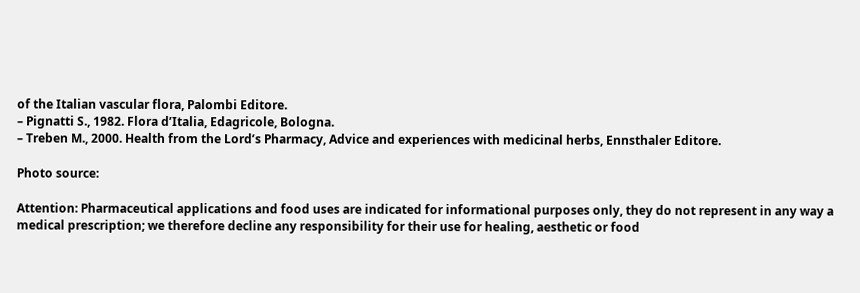of the Italian vascular flora, Palombi Editore.
– Pignatti S., 1982. Flora d’Italia, Edagricole, Bologna.
– Treben M., 2000. Health from the Lord’s Pharmacy, Advice and experiences with medicinal herbs, Ennsthaler Editore.

Photo source:

Attention: Pharmaceutical applications and food uses are indicated for informational purposes only, they do not represent in any way a medical prescription; we therefore decline any responsibility for their use for healing, aesthetic or food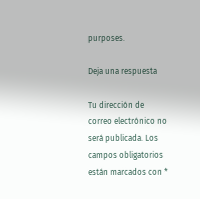purposes.

Deja una respuesta

Tu dirección de correo electrónico no será publicada. Los campos obligatorios están marcados con *